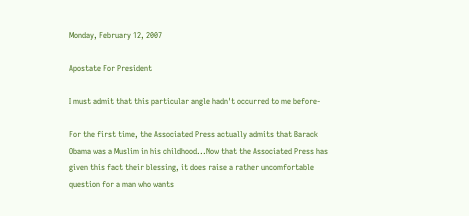Monday, February 12, 2007

Apostate For President

I must admit that this particular angle hadn't occurred to me before-

For the first time, the Associated Press actually admits that Barack Obama was a Muslim in his childhood...Now that the Associated Press has given this fact their blessing, it does raise a rather uncomfortable question for a man who wants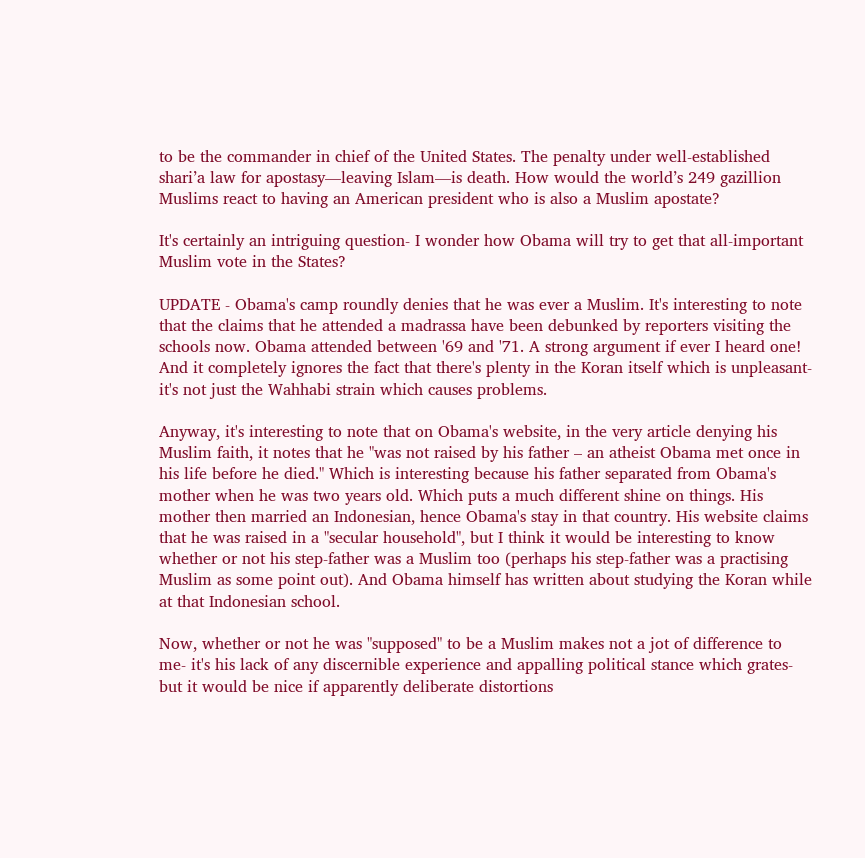to be the commander in chief of the United States. The penalty under well-established shari’a law for apostasy—leaving Islam—is death. How would the world’s 249 gazillion Muslims react to having an American president who is also a Muslim apostate?

It's certainly an intriguing question- I wonder how Obama will try to get that all-important Muslim vote in the States?

UPDATE - Obama's camp roundly denies that he was ever a Muslim. It's interesting to note that the claims that he attended a madrassa have been debunked by reporters visiting the schools now. Obama attended between '69 and '71. A strong argument if ever I heard one! And it completely ignores the fact that there's plenty in the Koran itself which is unpleasant- it's not just the Wahhabi strain which causes problems.

Anyway, it's interesting to note that on Obama's website, in the very article denying his Muslim faith, it notes that he "was not raised by his father – an atheist Obama met once in his life before he died." Which is interesting because his father separated from Obama's mother when he was two years old. Which puts a much different shine on things. His mother then married an Indonesian, hence Obama's stay in that country. His website claims that he was raised in a "secular household", but I think it would be interesting to know whether or not his step-father was a Muslim too (perhaps his step-father was a practising Muslim as some point out). And Obama himself has written about studying the Koran while at that Indonesian school.

Now, whether or not he was "supposed" to be a Muslim makes not a jot of difference to me- it's his lack of any discernible experience and appalling political stance which grates- but it would be nice if apparently deliberate distortions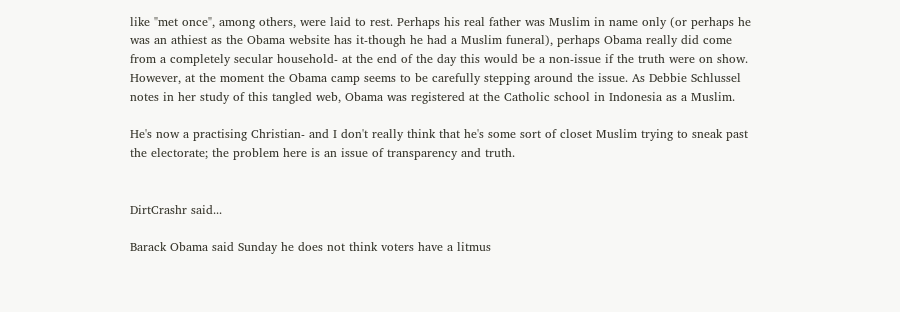like "met once", among others, were laid to rest. Perhaps his real father was Muslim in name only (or perhaps he was an athiest as the Obama website has it-though he had a Muslim funeral), perhaps Obama really did come from a completely secular household- at the end of the day this would be a non-issue if the truth were on show. However, at the moment the Obama camp seems to be carefully stepping around the issue. As Debbie Schlussel notes in her study of this tangled web, Obama was registered at the Catholic school in Indonesia as a Muslim.

He's now a practising Christian- and I don't really think that he's some sort of closet Muslim trying to sneak past the electorate; the problem here is an issue of transparency and truth.


DirtCrashr said...

Barack Obama said Sunday he does not think voters have a litmus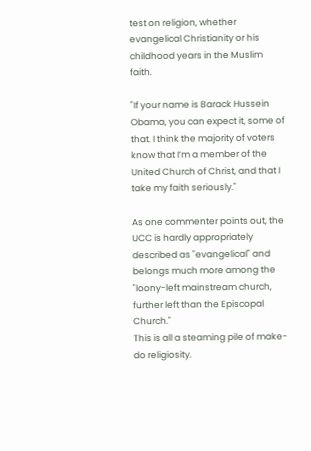test on religion, whether evangelical Christianity or his childhood years in the Muslim faith.

"If your name is Barack Hussein Obama, you can expect it, some of that. I think the majority of voters know that I’m a member of the United Church of Christ, and that I take my faith seriously."

As one commenter points out, the UCC is hardly appropriately described as "evangelical" and belongs much more among the "loony-left mainstream church, further left than the Episcopal Church."
This is all a steaming pile of make-do religiosity.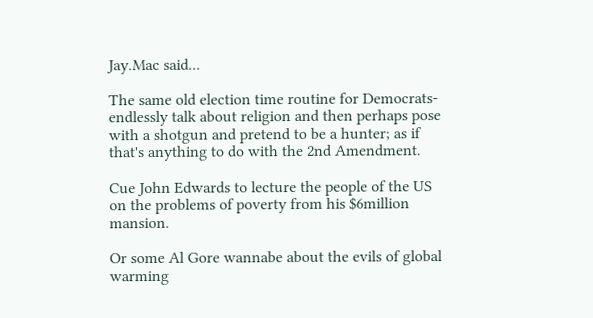Jay.Mac said...

The same old election time routine for Democrats- endlessly talk about religion and then perhaps pose with a shotgun and pretend to be a hunter; as if that's anything to do with the 2nd Amendment.

Cue John Edwards to lecture the people of the US on the problems of poverty from his $6million mansion.

Or some Al Gore wannabe about the evils of global warming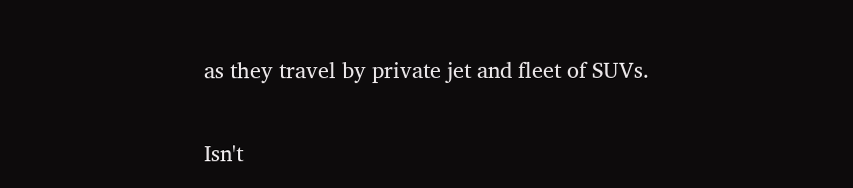as they travel by private jet and fleet of SUVs.

Isn't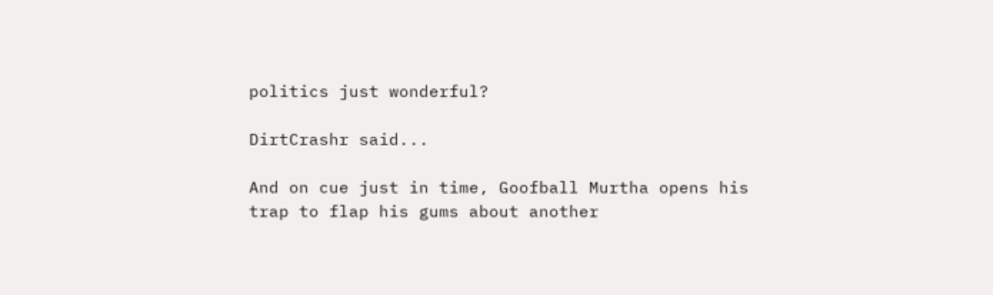politics just wonderful?

DirtCrashr said...

And on cue just in time, Goofball Murtha opens his trap to flap his gums about another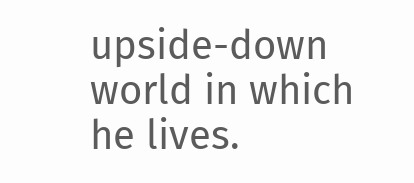upside-down world in which he lives.